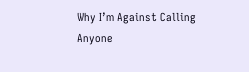Why I’m Against Calling Anyone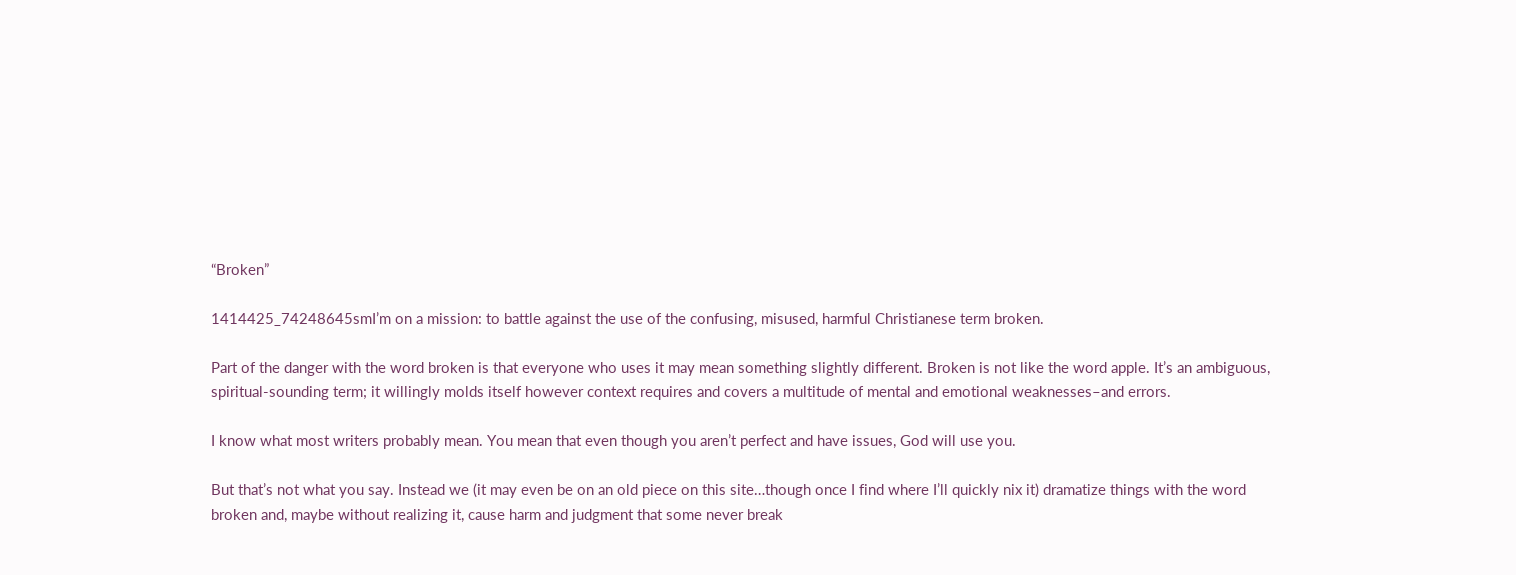“Broken”

1414425_74248645smI’m on a mission: to battle against the use of the confusing, misused, harmful Christianese term broken.

Part of the danger with the word broken is that everyone who uses it may mean something slightly different. Broken is not like the word apple. It’s an ambiguous, spiritual-sounding term; it willingly molds itself however context requires and covers a multitude of mental and emotional weaknesses–and errors.

I know what most writers probably mean. You mean that even though you aren’t perfect and have issues, God will use you.

But that’s not what you say. Instead we (it may even be on an old piece on this site…though once I find where I’ll quickly nix it) dramatize things with the word broken and, maybe without realizing it, cause harm and judgment that some never break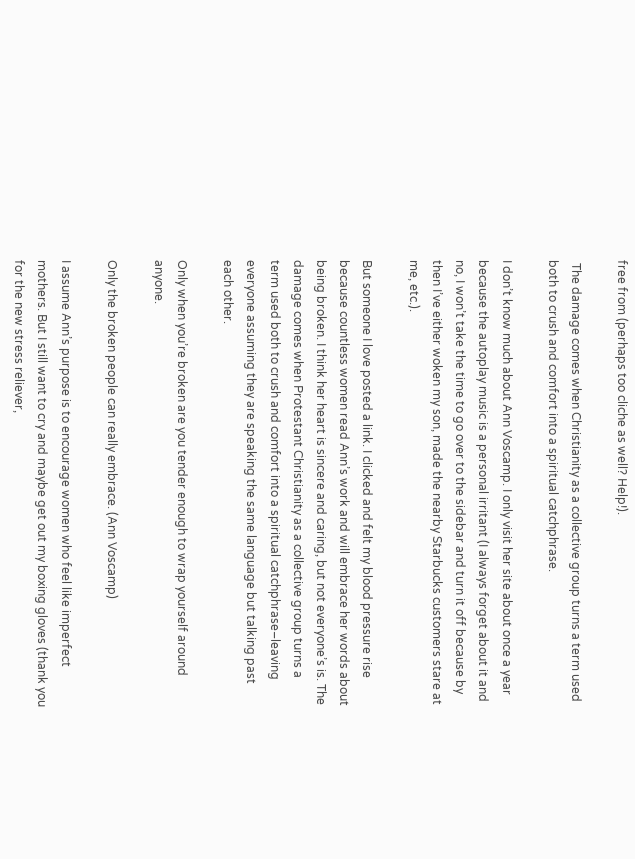free from (perhaps too cliche as well? Help!).

 The damage comes when Christianity as a collective group turns a term used both to crush and comfort into a spiritual catchphrase.

I don’t know much about Ann Voscamp. I only visit her site about once a year because the autoplay music is a personal irritant (I always forget about it and no, I won’t take the time to go over to the sidebar and turn it off because by then I’ve either woken my son, made the nearby Starbucks customers stare at me, etc.).

But someone I love posted a link. I clicked and felt my blood pressure rise because countless women read Ann’s work and will embrace her words about being broken. I think her heart is sincere and caring, but not everyone’s is. The damage comes when Protestant Christianity as a collective group turns a term used both to crush and comfort into a spiritual catchphrase–leaving everyone assuming they are speaking the same language but talking past each other.

Only when you’re broken are you tender enough to wrap yourself around anyone.

Only the broken people can really embrace. (Ann Voscamp)

I assume Ann’s purpose is to encourage women who feel like imperfect mothers. But I still want to cry and maybe get out my boxing gloves (thank you for the new stress reliever,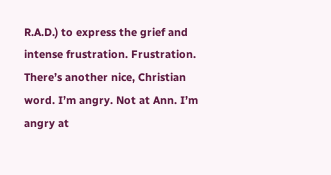R.A.D.) to express the grief and intense frustration. Frustration. There’s another nice, Christian word. I’m angry. Not at Ann. I’m angry at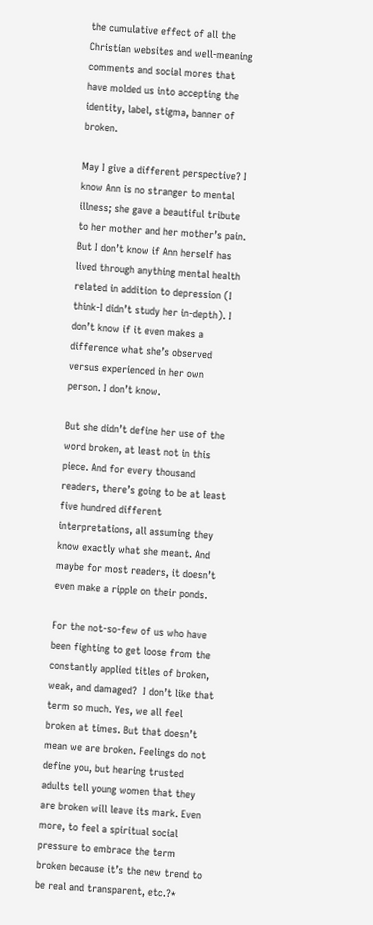the cumulative effect of all the Christian websites and well-meaning comments and social mores that have molded us into accepting the identity, label, stigma, banner of broken.

May I give a different perspective? I know Ann is no stranger to mental illness; she gave a beautiful tribute to her mother and her mother’s pain. But I don’t know if Ann herself has lived through anything mental health related in addition to depression (I think-I didn’t study her in-depth). I don’t know if it even makes a difference what she’s observed versus experienced in her own person. I don’t know.

But she didn’t define her use of the word broken, at least not in this piece. And for every thousand readers, there’s going to be at least five hundred different interpretations, all assuming they know exactly what she meant. And maybe for most readers, it doesn’t even make a ripple on their ponds.

For the not-so-few of us who have been fighting to get loose from the constantly applied titles of broken, weak, and damaged?  I don’t like that term so much. Yes, we all feel broken at times. But that doesn’t mean we are broken. Feelings do not define you, but hearing trusted adults tell young women that they are broken will leave its mark. Even more, to feel a spiritual social pressure to embrace the term broken because it’s the new trend to be real and transparent, etc.?*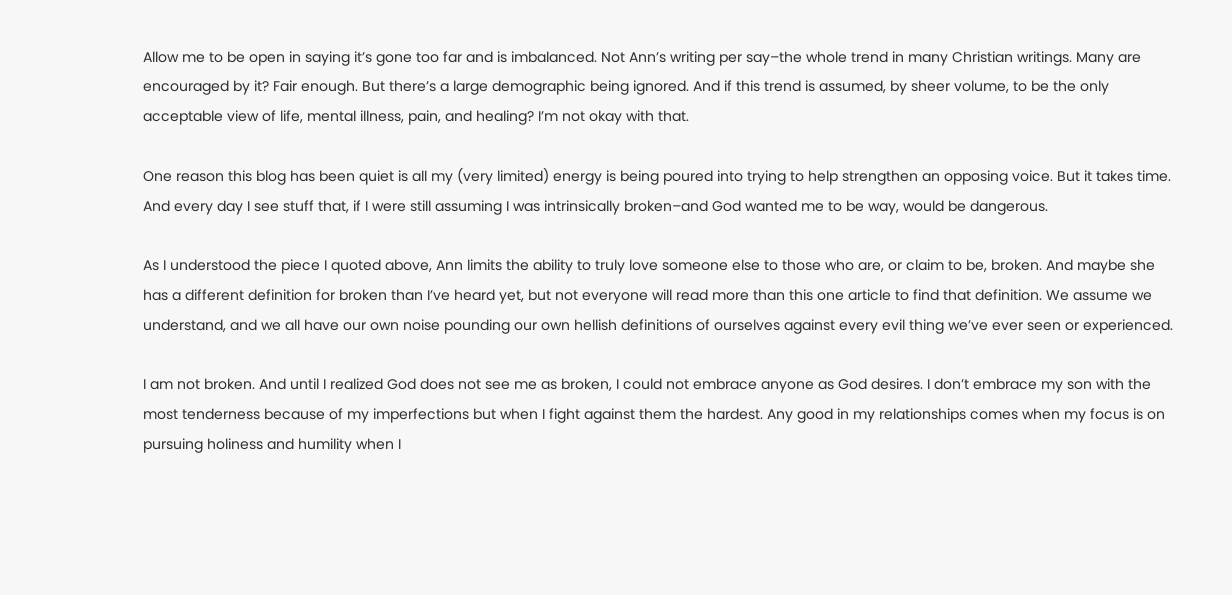Allow me to be open in saying it’s gone too far and is imbalanced. Not Ann’s writing per say–the whole trend in many Christian writings. Many are encouraged by it? Fair enough. But there’s a large demographic being ignored. And if this trend is assumed, by sheer volume, to be the only acceptable view of life, mental illness, pain, and healing? I’m not okay with that.

One reason this blog has been quiet is all my (very limited) energy is being poured into trying to help strengthen an opposing voice. But it takes time. And every day I see stuff that, if I were still assuming I was intrinsically broken–and God wanted me to be way, would be dangerous.

As I understood the piece I quoted above, Ann limits the ability to truly love someone else to those who are, or claim to be, broken. And maybe she has a different definition for broken than I’ve heard yet, but not everyone will read more than this one article to find that definition. We assume we understand, and we all have our own noise pounding our own hellish definitions of ourselves against every evil thing we’ve ever seen or experienced.

I am not broken. And until I realized God does not see me as broken, I could not embrace anyone as God desires. I don’t embrace my son with the most tenderness because of my imperfections but when I fight against them the hardest. Any good in my relationships comes when my focus is on pursuing holiness and humility when I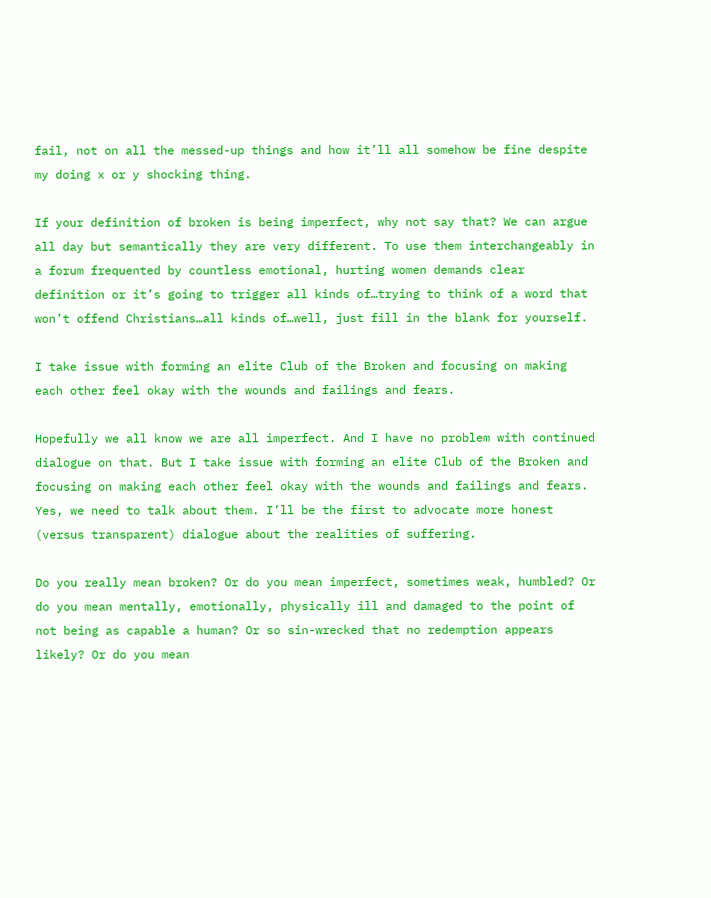fail, not on all the messed-up things and how it’ll all somehow be fine despite my doing x or y shocking thing.

If your definition of broken is being imperfect, why not say that? We can argue all day but semantically they are very different. To use them interchangeably in a forum frequented by countless emotional, hurting women demands clear definition or it’s going to trigger all kinds of…trying to think of a word that won’t offend Christians…all kinds of…well, just fill in the blank for yourself.

I take issue with forming an elite Club of the Broken and focusing on making each other feel okay with the wounds and failings and fears.

Hopefully we all know we are all imperfect. And I have no problem with continued dialogue on that. But I take issue with forming an elite Club of the Broken and focusing on making each other feel okay with the wounds and failings and fears. Yes, we need to talk about them. I’ll be the first to advocate more honest (versus transparent) dialogue about the realities of suffering.

Do you really mean broken? Or do you mean imperfect, sometimes weak, humbled? Or do you mean mentally, emotionally, physically ill and damaged to the point of not being as capable a human? Or so sin-wrecked that no redemption appears likely? Or do you mean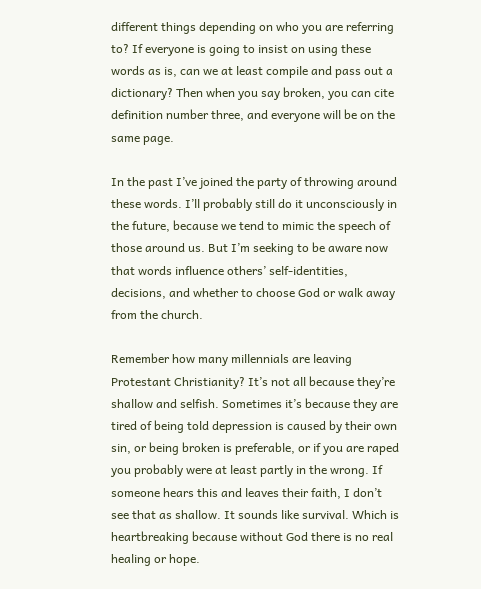different things depending on who you are referring to? If everyone is going to insist on using these words as is, can we at least compile and pass out a dictionary? Then when you say broken, you can cite definition number three, and everyone will be on the same page.

In the past I’ve joined the party of throwing around these words. I’ll probably still do it unconsciously in the future, because we tend to mimic the speech of those around us. But I’m seeking to be aware now that words influence others’ self-identities, decisions, and whether to choose God or walk away from the church.

Remember how many millennials are leaving Protestant Christianity? It’s not all because they’re shallow and selfish. Sometimes it’s because they are tired of being told depression is caused by their own sin, or being broken is preferable, or if you are raped you probably were at least partly in the wrong. If someone hears this and leaves their faith, I don’t see that as shallow. It sounds like survival. Which is heartbreaking because without God there is no real healing or hope.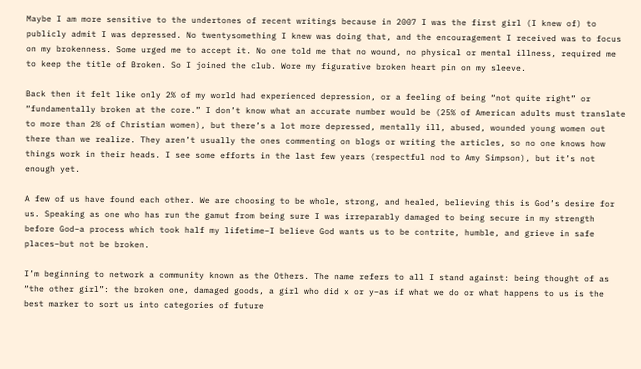Maybe I am more sensitive to the undertones of recent writings because in 2007 I was the first girl (I knew of) to publicly admit I was depressed. No twentysomething I knew was doing that, and the encouragement I received was to focus on my brokenness. Some urged me to accept it. No one told me that no wound, no physical or mental illness, required me to keep the title of Broken. So I joined the club. Wore my figurative broken heart pin on my sleeve.

Back then it felt like only 2% of my world had experienced depression, or a feeling of being “not quite right” or “fundamentally broken at the core.” I don’t know what an accurate number would be (25% of American adults must translate to more than 2% of Christian women), but there’s a lot more depressed, mentally ill, abused, wounded young women out there than we realize. They aren’t usually the ones commenting on blogs or writing the articles, so no one knows how things work in their heads. I see some efforts in the last few years (respectful nod to Amy Simpson), but it’s not enough yet.

A few of us have found each other. We are choosing to be whole, strong, and healed, believing this is God’s desire for us. Speaking as one who has run the gamut from being sure I was irreparably damaged to being secure in my strength before God–a process which took half my lifetime–I believe God wants us to be contrite, humble, and grieve in safe places–but not be broken.

I’m beginning to network a community known as the Others. The name refers to all I stand against: being thought of as “the other girl”: the broken one, damaged goods, a girl who did x or y–as if what we do or what happens to us is the best marker to sort us into categories of future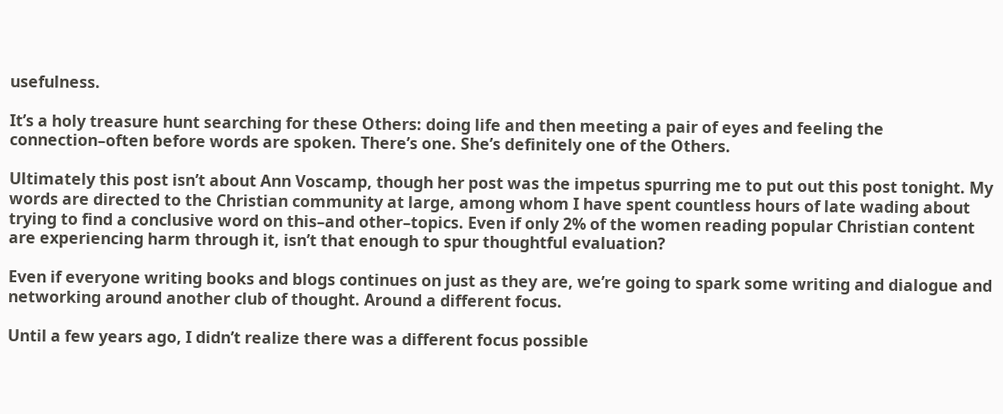usefulness.

It’s a holy treasure hunt searching for these Others: doing life and then meeting a pair of eyes and feeling the connection–often before words are spoken. There’s one. She’s definitely one of the Others.

Ultimately this post isn’t about Ann Voscamp, though her post was the impetus spurring me to put out this post tonight. My words are directed to the Christian community at large, among whom I have spent countless hours of late wading about trying to find a conclusive word on this–and other–topics. Even if only 2% of the women reading popular Christian content are experiencing harm through it, isn’t that enough to spur thoughtful evaluation?

Even if everyone writing books and blogs continues on just as they are, we’re going to spark some writing and dialogue and networking around another club of thought. Around a different focus.

Until a few years ago, I didn’t realize there was a different focus possible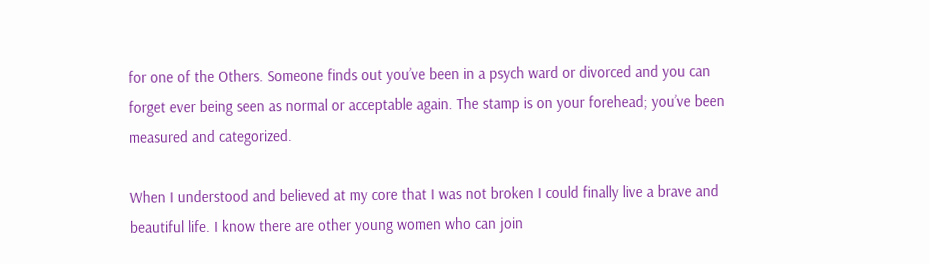for one of the Others. Someone finds out you’ve been in a psych ward or divorced and you can forget ever being seen as normal or acceptable again. The stamp is on your forehead; you’ve been measured and categorized.

When I understood and believed at my core that I was not broken I could finally live a brave and beautiful life. I know there are other young women who can join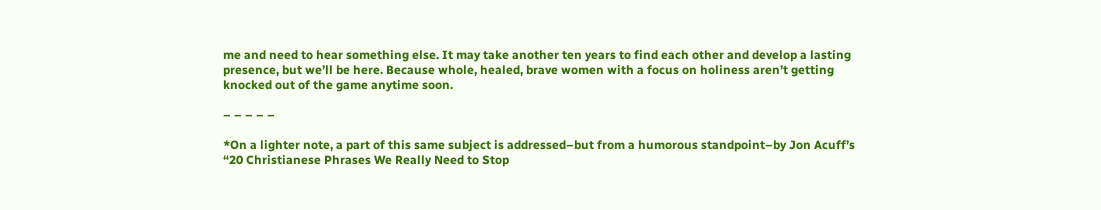me and need to hear something else. It may take another ten years to find each other and develop a lasting presence, but we’ll be here. Because whole, healed, brave women with a focus on holiness aren’t getting knocked out of the game anytime soon.

– – – – –

*On a lighter note, a part of this same subject is addressed–but from a humorous standpoint–by Jon Acuff’s “20 Christianese Phrases We Really Need to Stop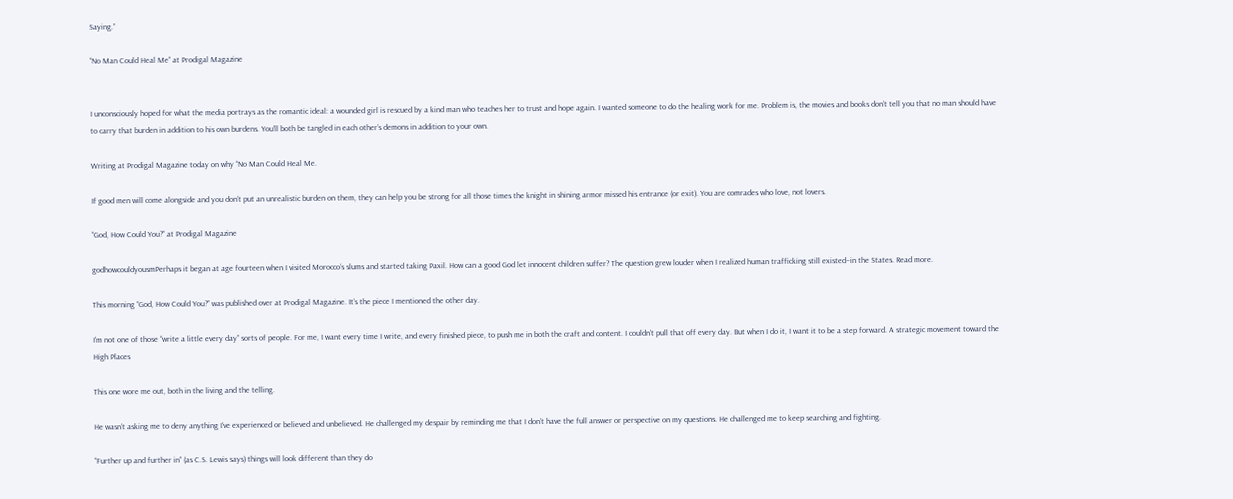Saying.”

“No Man Could Heal Me” at Prodigal Magazine


I unconsciously hoped for what the media portrays as the romantic ideal: a wounded girl is rescued by a kind man who teaches her to trust and hope again. I wanted someone to do the healing work for me. Problem is, the movies and books don’t tell you that no man should have to carry that burden in addition to his own burdens. You’ll both be tangled in each other’s demons in addition to your own.

Writing at Prodigal Magazine today on why “No Man Could Heal Me.

If good men will come alongside and you don’t put an unrealistic burden on them, they can help you be strong for all those times the knight in shining armor missed his entrance (or exit). You are comrades who love, not lovers.

“God, How Could You?” at Prodigal Magazine

godhowcouldyousmPerhaps it began at age fourteen when I visited Morocco’s slums and started taking Paxil. How can a good God let innocent children suffer? The question grew louder when I realized human trafficking still existed–in the States. Read more.

This morning “God, How Could You?” was published over at Prodigal Magazine. It’s the piece I mentioned the other day.

I’m not one of those “write a little every day” sorts of people. For me, I want every time I write, and every finished piece, to push me in both the craft and content. I couldn’t pull that off every day. But when I do it, I want it to be a step forward. A strategic movement toward the High Places

This one wore me out, both in the living and the telling.

He wasn’t asking me to deny anything I’ve experienced or believed and unbelieved. He challenged my despair by reminding me that I don’t have the full answer or perspective on my questions. He challenged me to keep searching and fighting.

“Further up and further in” (as C.S. Lewis says) things will look different than they do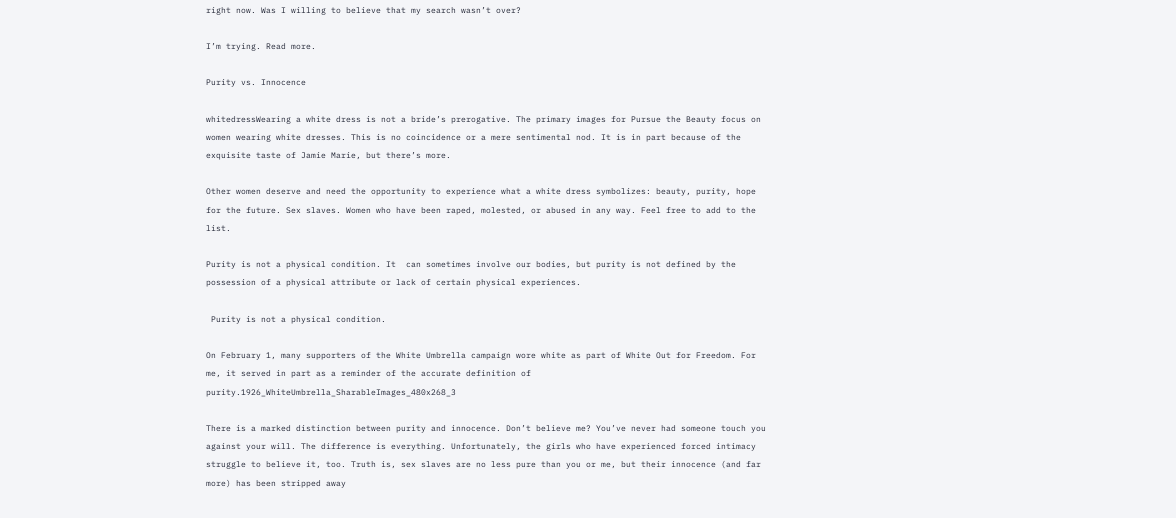right now. Was I willing to believe that my search wasn’t over?

I’m trying. Read more.

Purity vs. Innocence

whitedressWearing a white dress is not a bride’s prerogative. The primary images for Pursue the Beauty focus on women wearing white dresses. This is no coincidence or a mere sentimental nod. It is in part because of the exquisite taste of Jamie Marie, but there’s more.

Other women deserve and need the opportunity to experience what a white dress symbolizes: beauty, purity, hope for the future. Sex slaves. Women who have been raped, molested, or abused in any way. Feel free to add to the list.

Purity is not a physical condition. It  can sometimes involve our bodies, but purity is not defined by the possession of a physical attribute or lack of certain physical experiences.

 Purity is not a physical condition.

On February 1, many supporters of the White Umbrella campaign wore white as part of White Out for Freedom. For me, it served in part as a reminder of the accurate definition of purity.1926_WhiteUmbrella_SharableImages_480x268_3

There is a marked distinction between purity and innocence. Don’t believe me? You’ve never had someone touch you against your will. The difference is everything. Unfortunately, the girls who have experienced forced intimacy struggle to believe it, too. Truth is, sex slaves are no less pure than you or me, but their innocence (and far more) has been stripped away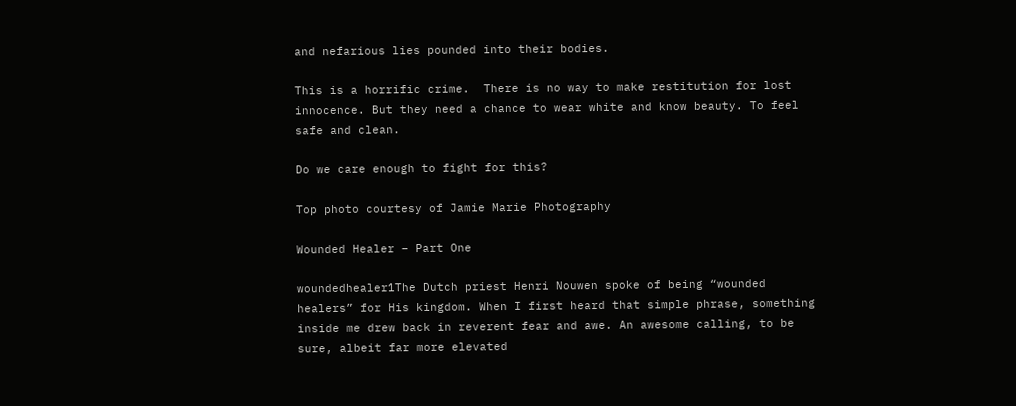and nefarious lies pounded into their bodies.

This is a horrific crime.  There is no way to make restitution for lost innocence. But they need a chance to wear white and know beauty. To feel safe and clean.

Do we care enough to fight for this?

Top photo courtesy of Jamie Marie Photography

Wounded Healer – Part One

woundedhealer1The Dutch priest Henri Nouwen spoke of being “wounded healers” for His kingdom. When I first heard that simple phrase, something inside me drew back in reverent fear and awe. An awesome calling, to be sure, albeit far more elevated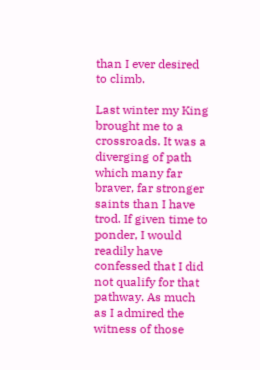than I ever desired to climb.

Last winter my King brought me to a crossroads. It was a diverging of path which many far braver, far stronger saints than I have trod. If given time to ponder, I would readily have confessed that I did not qualify for that pathway. As much as I admired the witness of those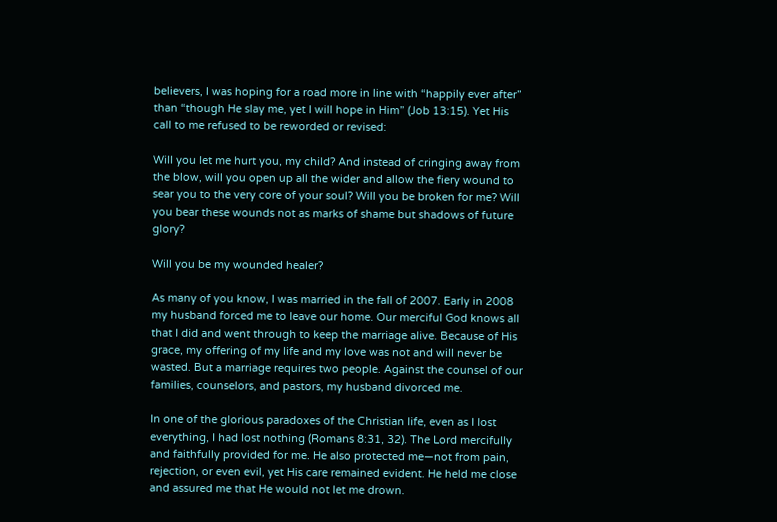believers, I was hoping for a road more in line with “happily ever after” than “though He slay me, yet I will hope in Him” (Job 13:15). Yet His call to me refused to be reworded or revised:

Will you let me hurt you, my child? And instead of cringing away from the blow, will you open up all the wider and allow the fiery wound to sear you to the very core of your soul? Will you be broken for me? Will you bear these wounds not as marks of shame but shadows of future glory?

Will you be my wounded healer?

As many of you know, I was married in the fall of 2007. Early in 2008 my husband forced me to leave our home. Our merciful God knows all that I did and went through to keep the marriage alive. Because of His grace, my offering of my life and my love was not and will never be wasted. But a marriage requires two people. Against the counsel of our families, counselors, and pastors, my husband divorced me.

In one of the glorious paradoxes of the Christian life, even as I lost everything, I had lost nothing (Romans 8:31, 32). The Lord mercifully and faithfully provided for me. He also protected me—not from pain, rejection, or even evil, yet His care remained evident. He held me close and assured me that He would not let me drown.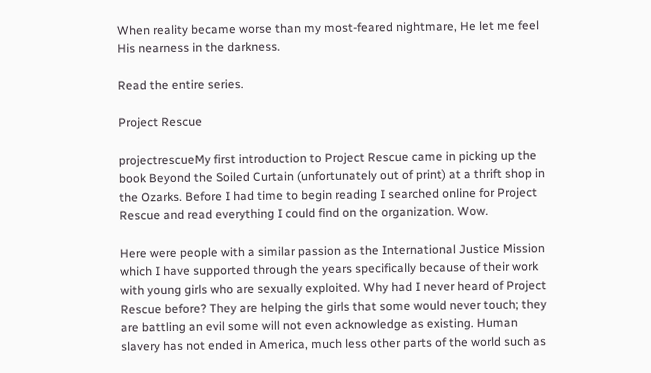When reality became worse than my most-feared nightmare, He let me feel His nearness in the darkness.

Read the entire series.

Project Rescue

projectrescueMy first introduction to Project Rescue came in picking up the book Beyond the Soiled Curtain (unfortunately out of print) at a thrift shop in the Ozarks. Before I had time to begin reading I searched online for Project Rescue and read everything I could find on the organization. Wow.

Here were people with a similar passion as the International Justice Mission which I have supported through the years specifically because of their work with young girls who are sexually exploited. Why had I never heard of Project Rescue before? They are helping the girls that some would never touch; they are battling an evil some will not even acknowledge as existing. Human slavery has not ended in America, much less other parts of the world such as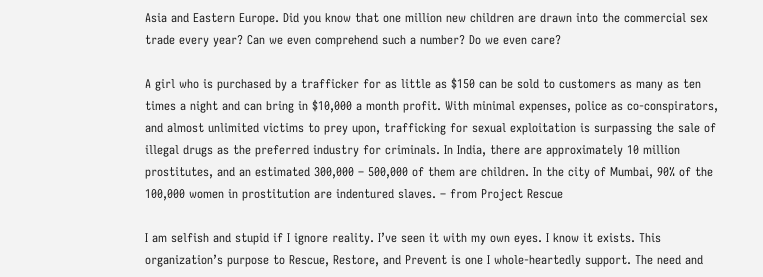Asia and Eastern Europe. Did you know that one million new children are drawn into the commercial sex trade every year? Can we even comprehend such a number? Do we even care?

A girl who is purchased by a trafficker for as little as $150 can be sold to customers as many as ten times a night and can bring in $10,000 a month profit. With minimal expenses, police as co-conspirators, and almost unlimited victims to prey upon, trafficking for sexual exploitation is surpassing the sale of illegal drugs as the preferred industry for criminals. In India, there are approximately 10 million prostitutes, and an estimated 300,000 – 500,000 of them are children. In the city of Mumbai, 90% of the 100,000 women in prostitution are indentured slaves. – from Project Rescue

I am selfish and stupid if I ignore reality. I’ve seen it with my own eyes. I know it exists. This organization’s purpose to Rescue, Restore, and Prevent is one I whole-heartedly support. The need and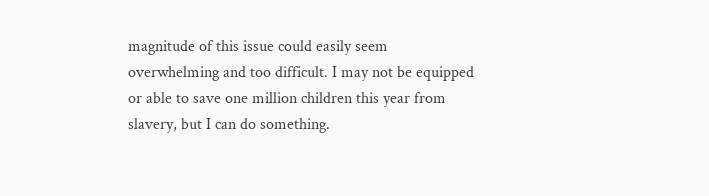magnitude of this issue could easily seem overwhelming and too difficult. I may not be equipped or able to save one million children this year from slavery, but I can do something.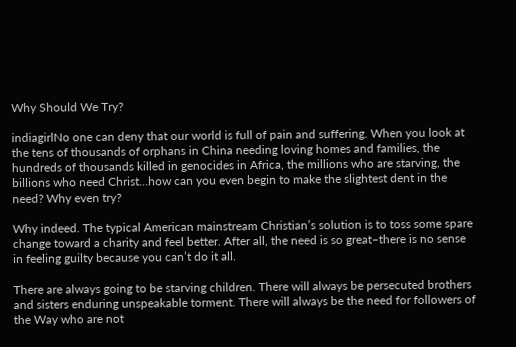Why Should We Try?

indiagirlNo one can deny that our world is full of pain and suffering. When you look at the tens of thousands of orphans in China needing loving homes and families, the hundreds of thousands killed in genocides in Africa, the millions who are starving, the billions who need Christ…how can you even begin to make the slightest dent in the need? Why even try?

Why indeed. The typical American mainstream Christian’s solution is to toss some spare change toward a charity and feel better. After all, the need is so great–there is no sense in feeling guilty because you can’t do it all.

There are always going to be starving children. There will always be persecuted brothers and sisters enduring unspeakable torment. There will always be the need for followers of the Way who are not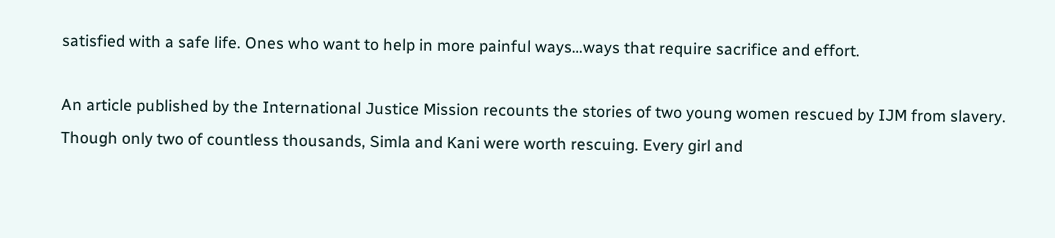satisfied with a safe life. Ones who want to help in more painful ways…ways that require sacrifice and effort.

An article published by the International Justice Mission recounts the stories of two young women rescued by IJM from slavery. Though only two of countless thousands, Simla and Kani were worth rescuing. Every girl and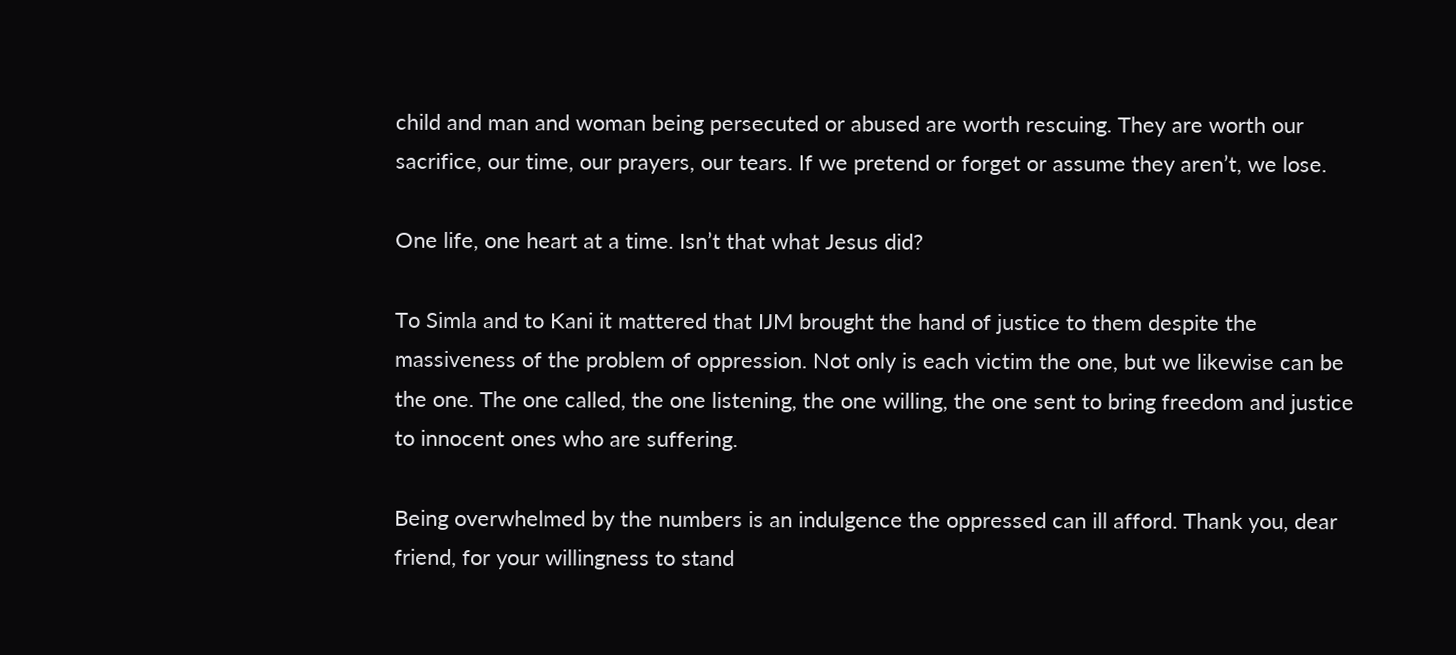child and man and woman being persecuted or abused are worth rescuing. They are worth our sacrifice, our time, our prayers, our tears. If we pretend or forget or assume they aren’t, we lose.

One life, one heart at a time. Isn’t that what Jesus did?

To Simla and to Kani it mattered that IJM brought the hand of justice to them despite the massiveness of the problem of oppression. Not only is each victim the one, but we likewise can be the one. The one called, the one listening, the one willing, the one sent to bring freedom and justice to innocent ones who are suffering.

Being overwhelmed by the numbers is an indulgence the oppressed can ill afford. Thank you, dear friend, for your willingness to stand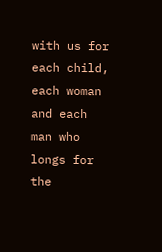with us for each child, each woman and each man who longs for the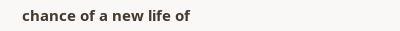chance of a new life of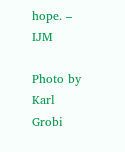hope. – IJM

Photo by Karl Grobi